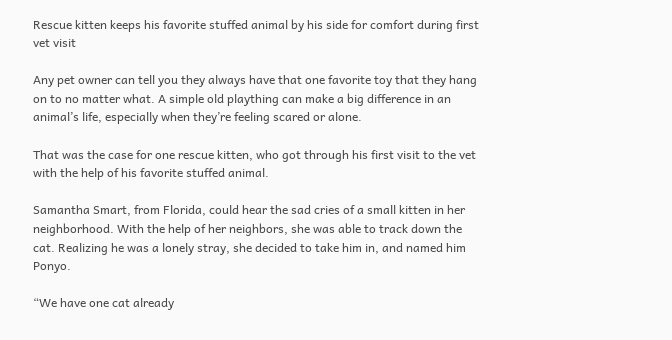Rescue kitten keeps his favorite stuffed animal by his side for comfort during first vet visit

Any pet owner can tell you they always have that one favorite toy that they hang on to no matter what. A simple old plaything can make a big difference in an animal’s life, especially when they’re feeling scared or alone.

That was the case for one rescue kitten, who got through his first visit to the vet with the help of his favorite stuffed animal.

Samantha Smart, from Florida, could hear the sad cries of a small kitten in her neighborhood. With the help of her neighbors, she was able to track down the cat. Realizing he was a lonely stray, she decided to take him in, and named him Ponyo.

“We have one cat already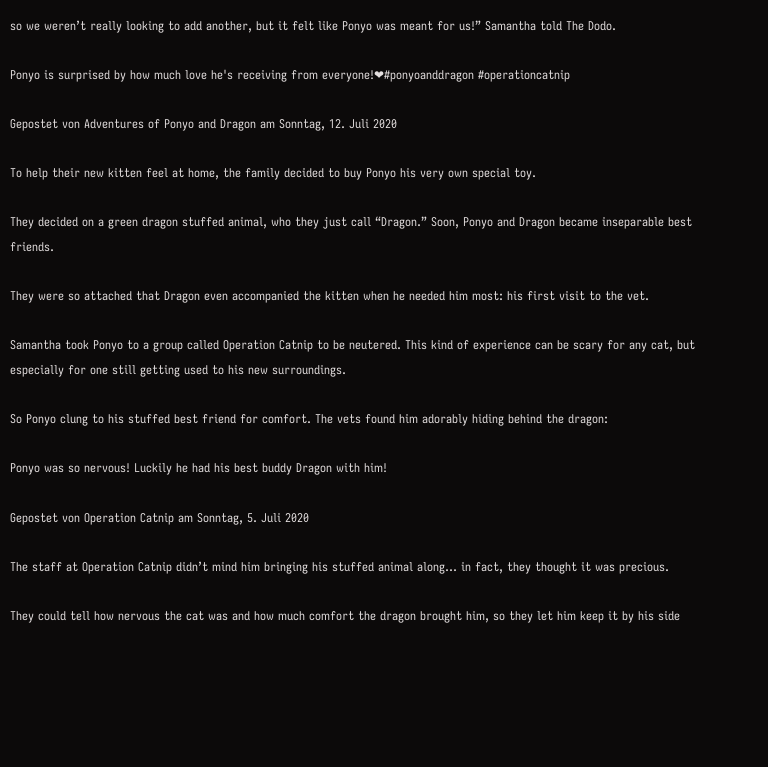so we weren’t really looking to add another, but it felt like Ponyo was meant for us!” Samantha told The Dodo.

Ponyo is surprised by how much love he's receiving from everyone!❤#ponyoanddragon #operationcatnip

Gepostet von Adventures of Ponyo and Dragon am Sonntag, 12. Juli 2020

To help their new kitten feel at home, the family decided to buy Ponyo his very own special toy.

They decided on a green dragon stuffed animal, who they just call “Dragon.” Soon, Ponyo and Dragon became inseparable best friends.

They were so attached that Dragon even accompanied the kitten when he needed him most: his first visit to the vet.

Samantha took Ponyo to a group called Operation Catnip to be neutered. This kind of experience can be scary for any cat, but especially for one still getting used to his new surroundings.

So Ponyo clung to his stuffed best friend for comfort. The vets found him adorably hiding behind the dragon:

Ponyo was so nervous! Luckily he had his best buddy Dragon with him!

Gepostet von Operation Catnip am Sonntag, 5. Juli 2020

The staff at Operation Catnip didn’t mind him bringing his stuffed animal along… in fact, they thought it was precious.

They could tell how nervous the cat was and how much comfort the dragon brought him, so they let him keep it by his side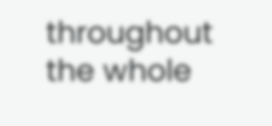throughout the whole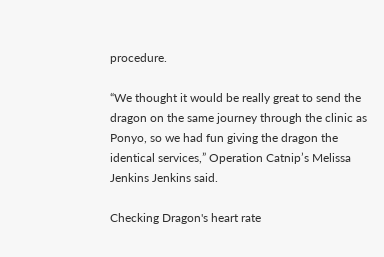procedure.

“We thought it would be really great to send the dragon on the same journey through the clinic as Ponyo, so we had fun giving the dragon the identical services,” Operation Catnip’s Melissa Jenkins Jenkins said.

Checking Dragon's heart rate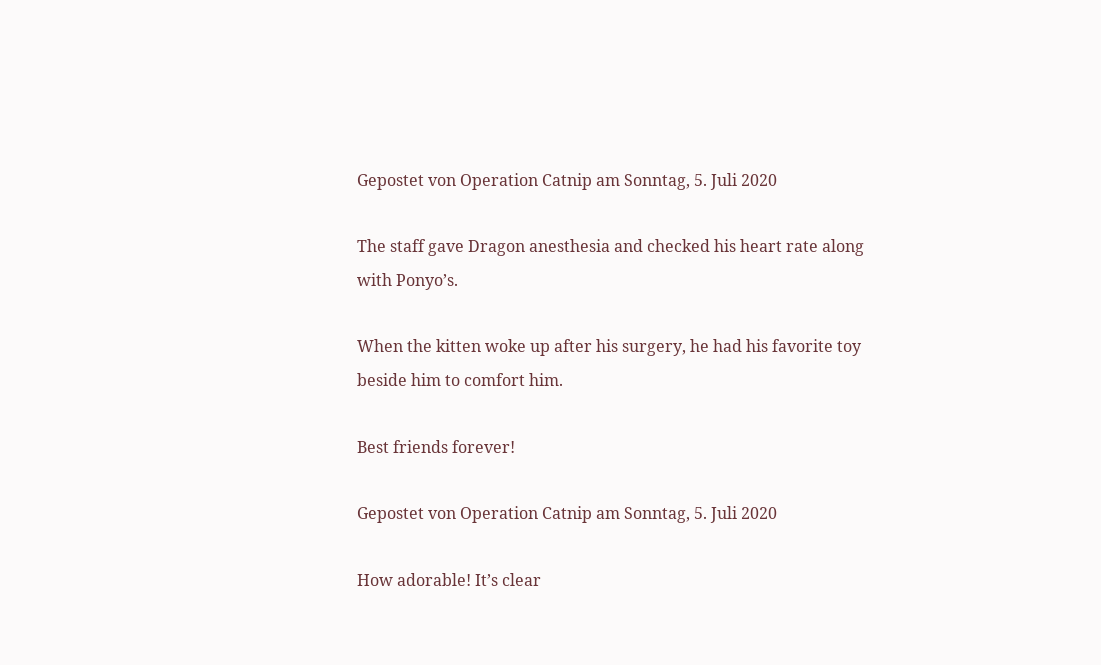Gepostet von Operation Catnip am Sonntag, 5. Juli 2020

The staff gave Dragon anesthesia and checked his heart rate along with Ponyo’s.

When the kitten woke up after his surgery, he had his favorite toy beside him to comfort him.

Best friends forever!

Gepostet von Operation Catnip am Sonntag, 5. Juli 2020

How adorable! It’s clear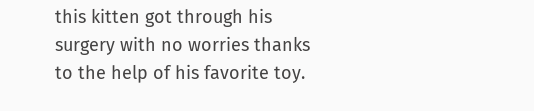this kitten got through his surgery with no worries thanks to the help of his favorite toy.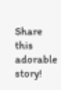Share this adorable story!